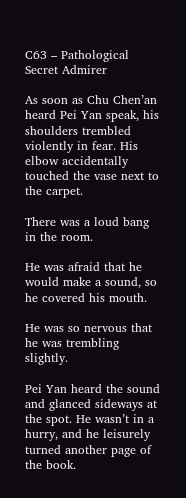C63 – Pathological Secret Admirer

As soon as Chu Chen’an heard Pei Yan speak, his shoulders trembled violently in fear. His elbow accidentally touched the vase next to the carpet.

There was a loud bang in the room.

He was afraid that he would make a sound, so he covered his mouth.

He was so nervous that he was trembling slightly.

Pei Yan heard the sound and glanced sideways at the spot. He wasn’t in a hurry, and he leisurely turned another page of the book.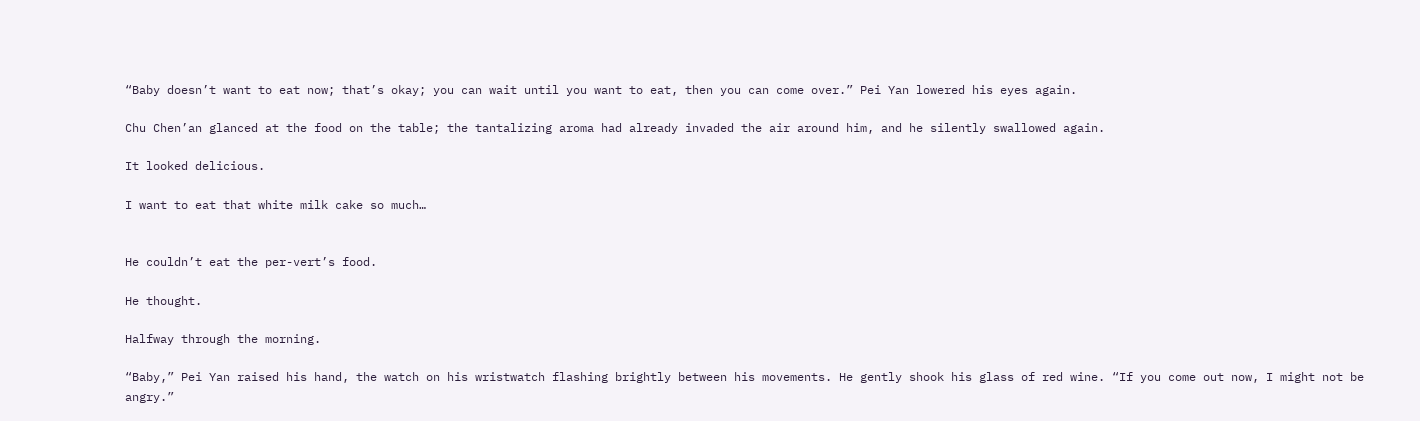“Baby doesn’t want to eat now; that’s okay; you can wait until you want to eat, then you can come over.” Pei Yan lowered his eyes again.

Chu Chen’an glanced at the food on the table; the tantalizing aroma had already invaded the air around him, and he silently swallowed again.

It looked delicious.

I want to eat that white milk cake so much…


He couldn’t eat the per-vert’s food.

He thought.

Halfway through the morning.

“Baby,” Pei Yan raised his hand, the watch on his wristwatch flashing brightly between his movements. He gently shook his glass of red wine. “If you come out now, I might not be angry.”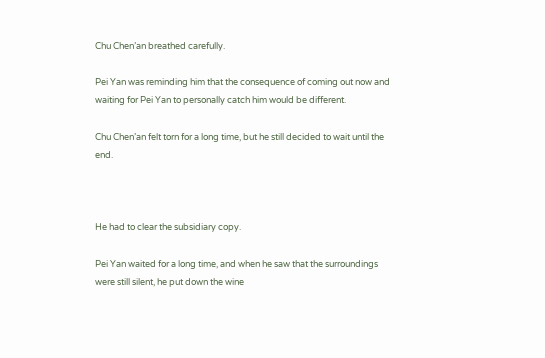Chu Chen’an breathed carefully.

Pei Yan was reminding him that the consequence of coming out now and waiting for Pei Yan to personally catch him would be different.

Chu Chen’an felt torn for a long time, but he still decided to wait until the end.



He had to clear the subsidiary copy.

Pei Yan waited for a long time, and when he saw that the surroundings were still silent, he put down the wine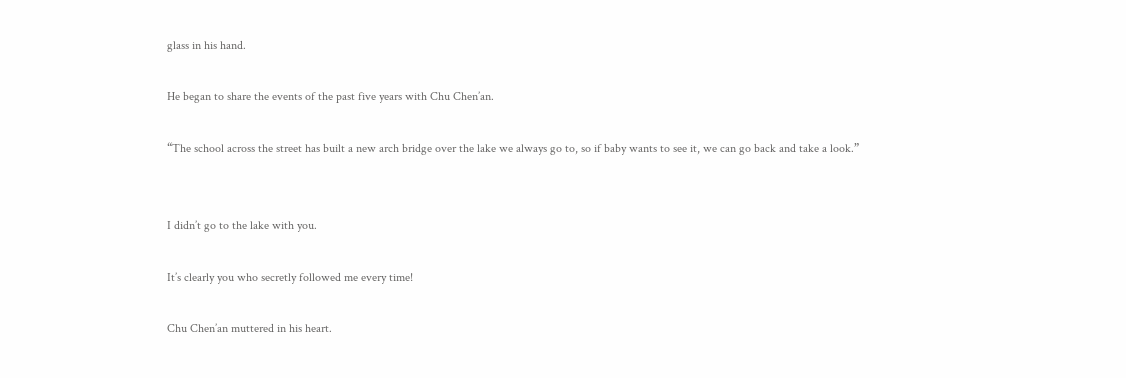glass in his hand.

He began to share the events of the past five years with Chu Chen’an.

“The school across the street has built a new arch bridge over the lake we always go to, so if baby wants to see it, we can go back and take a look.”


I didn’t go to the lake with you.

It’s clearly you who secretly followed me every time!

Chu Chen’an muttered in his heart.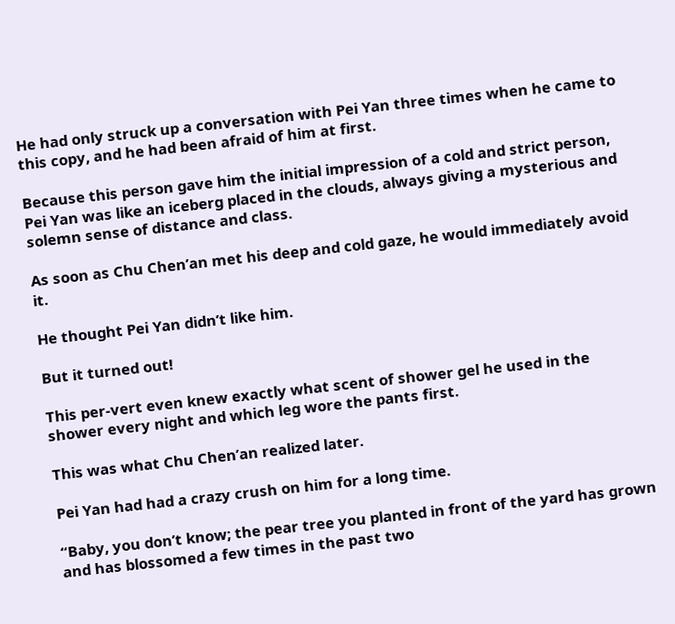He had only struck up a conversation with Pei Yan three times when he came to this copy, and he had been afraid of him at first.

Because this person gave him the initial impression of a cold and strict person, Pei Yan was like an iceberg placed in the clouds, always giving a mysterious and solemn sense of distance and class.

As soon as Chu Chen’an met his deep and cold gaze, he would immediately avoid it.

He thought Pei Yan didn’t like him.

But it turned out!

This per-vert even knew exactly what scent of shower gel he used in the shower every night and which leg wore the pants first.

This was what Chu Chen’an realized later.

Pei Yan had had a crazy crush on him for a long time.

“Baby, you don’t know; the pear tree you planted in front of the yard has grown and has blossomed a few times in the past two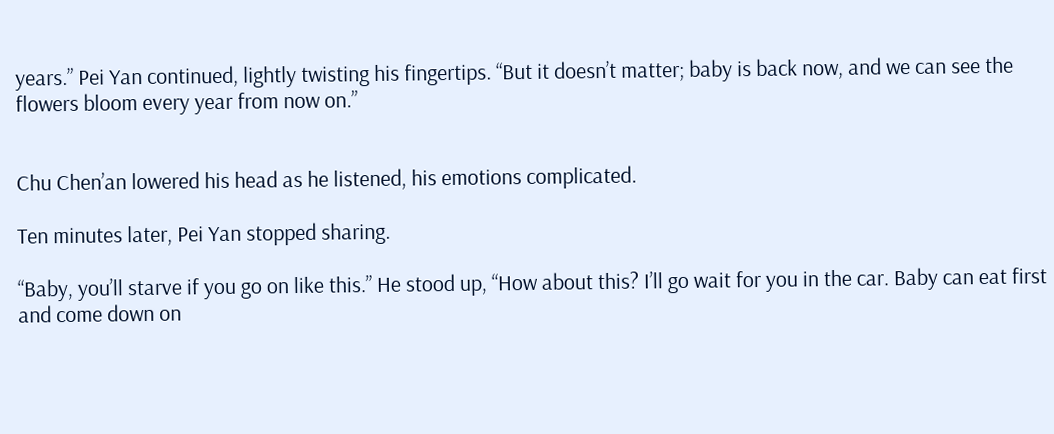years.” Pei Yan continued, lightly twisting his fingertips. “But it doesn’t matter; baby is back now, and we can see the flowers bloom every year from now on.”


Chu Chen’an lowered his head as he listened, his emotions complicated.

Ten minutes later, Pei Yan stopped sharing.

“Baby, you’ll starve if you go on like this.” He stood up, “How about this? I’ll go wait for you in the car. Baby can eat first and come down on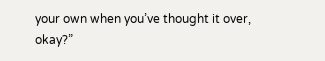your own when you’ve thought it over, okay?”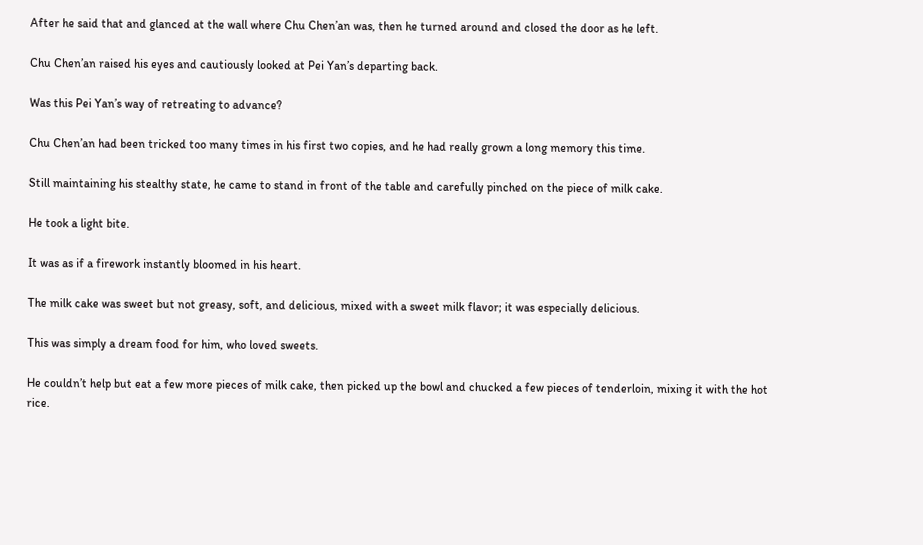After he said that and glanced at the wall where Chu Chen’an was, then he turned around and closed the door as he left.

Chu Chen’an raised his eyes and cautiously looked at Pei Yan’s departing back.

Was this Pei Yan’s way of retreating to advance?

Chu Chen’an had been tricked too many times in his first two copies, and he had really grown a long memory this time.

Still maintaining his stealthy state, he came to stand in front of the table and carefully pinched on the piece of milk cake.

He took a light bite.

It was as if a firework instantly bloomed in his heart.

The milk cake was sweet but not greasy, soft, and delicious, mixed with a sweet milk flavor; it was especially delicious.

This was simply a dream food for him, who loved sweets.

He couldn’t help but eat a few more pieces of milk cake, then picked up the bowl and chucked a few pieces of tenderloin, mixing it with the hot rice.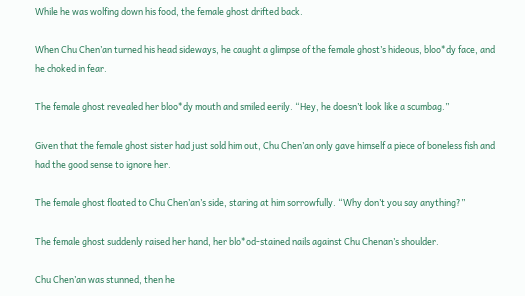While he was wolfing down his food, the female ghost drifted back.

When Chu Chen’an turned his head sideways, he caught a glimpse of the female ghost’s hideous, bloo*dy face, and he choked in fear.

The female ghost revealed her bloo*dy mouth and smiled eerily. “Hey, he doesn’t look like a scumbag.”

Given that the female ghost sister had just sold him out, Chu Chen’an only gave himself a piece of boneless fish and had the good sense to ignore her.

The female ghost floated to Chu Chen’an’s side, staring at him sorrowfully. “Why don’t you say anything?”

The female ghost suddenly raised her hand, her blo*od-stained nails against Chu Chenan’s shoulder.

Chu Chen’an was stunned, then he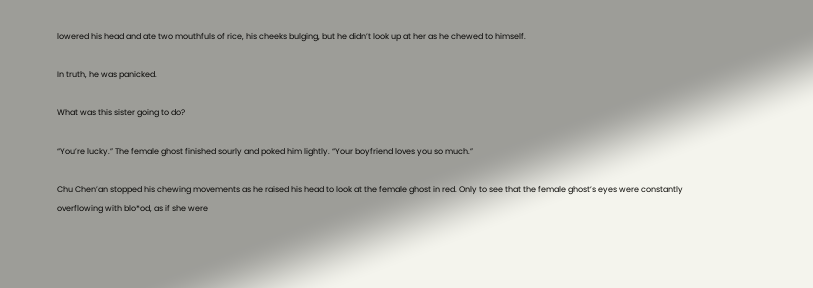lowered his head and ate two mouthfuls of rice, his cheeks bulging, but he didn’t look up at her as he chewed to himself.

In truth, he was panicked.

What was this sister going to do?

“You’re lucky.” The female ghost finished sourly and poked him lightly. “Your boyfriend loves you so much.”

Chu Chen’an stopped his chewing movements as he raised his head to look at the female ghost in red. Only to see that the female ghost’s eyes were constantly overflowing with blo*od, as if she were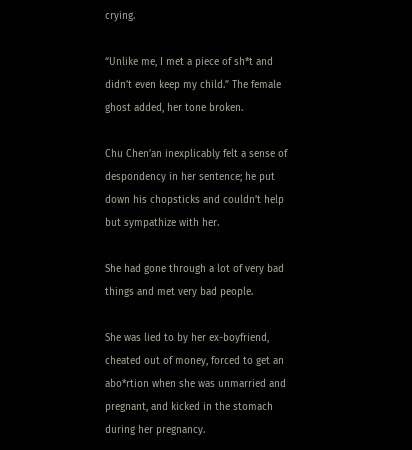crying.

“Unlike me, I met a piece of sh*t and didn’t even keep my child.” The female ghost added, her tone broken.

Chu Chen’an inexplicably felt a sense of despondency in her sentence; he put down his chopsticks and couldn’t help but sympathize with her.

She had gone through a lot of very bad things and met very bad people.

She was lied to by her ex-boyfriend, cheated out of money, forced to get an abo*rtion when she was unmarried and pregnant, and kicked in the stomach during her pregnancy.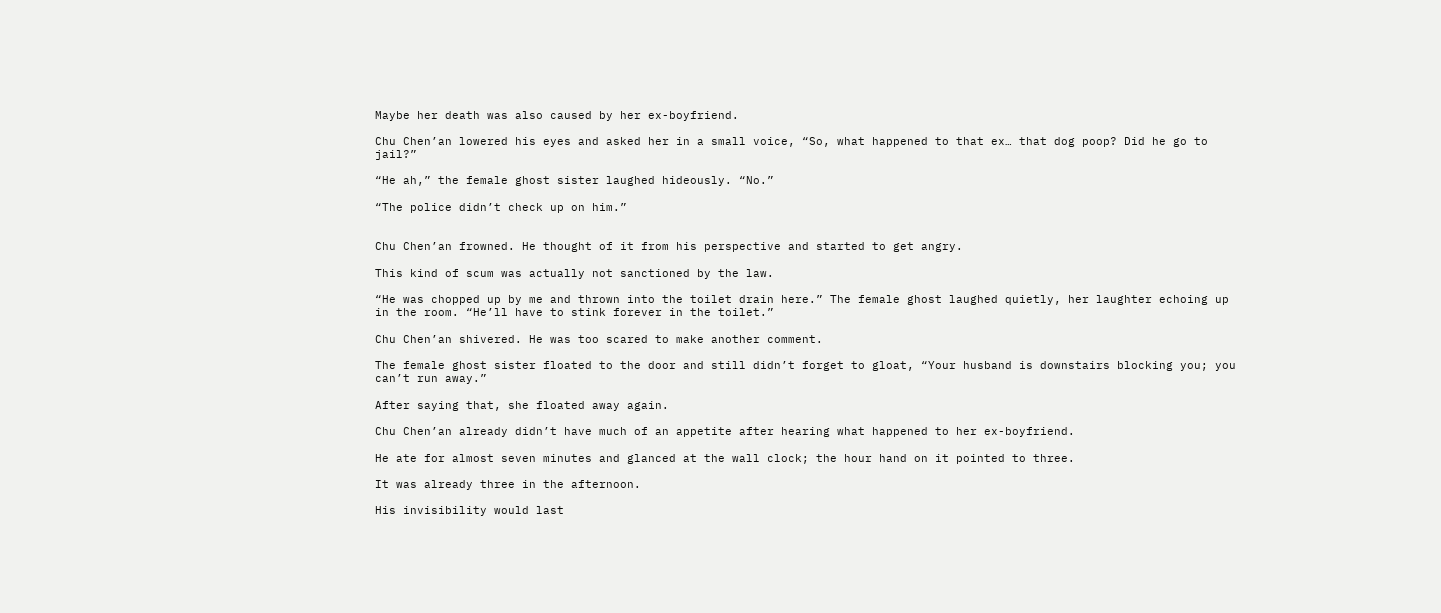Maybe her death was also caused by her ex-boyfriend.

Chu Chen’an lowered his eyes and asked her in a small voice, “So, what happened to that ex… that dog poop? Did he go to jail?”

“He ah,” the female ghost sister laughed hideously. “No.”

“The police didn’t check up on him.”


Chu Chen’an frowned. He thought of it from his perspective and started to get angry.

This kind of scum was actually not sanctioned by the law.

“He was chopped up by me and thrown into the toilet drain here.” The female ghost laughed quietly, her laughter echoing up in the room. “He’ll have to stink forever in the toilet.”

Chu Chen’an shivered. He was too scared to make another comment.

The female ghost sister floated to the door and still didn’t forget to gloat, “Your husband is downstairs blocking you; you can’t run away.”

After saying that, she floated away again.

Chu Chen’an already didn’t have much of an appetite after hearing what happened to her ex-boyfriend.

He ate for almost seven minutes and glanced at the wall clock; the hour hand on it pointed to three.

It was already three in the afternoon.

His invisibility would last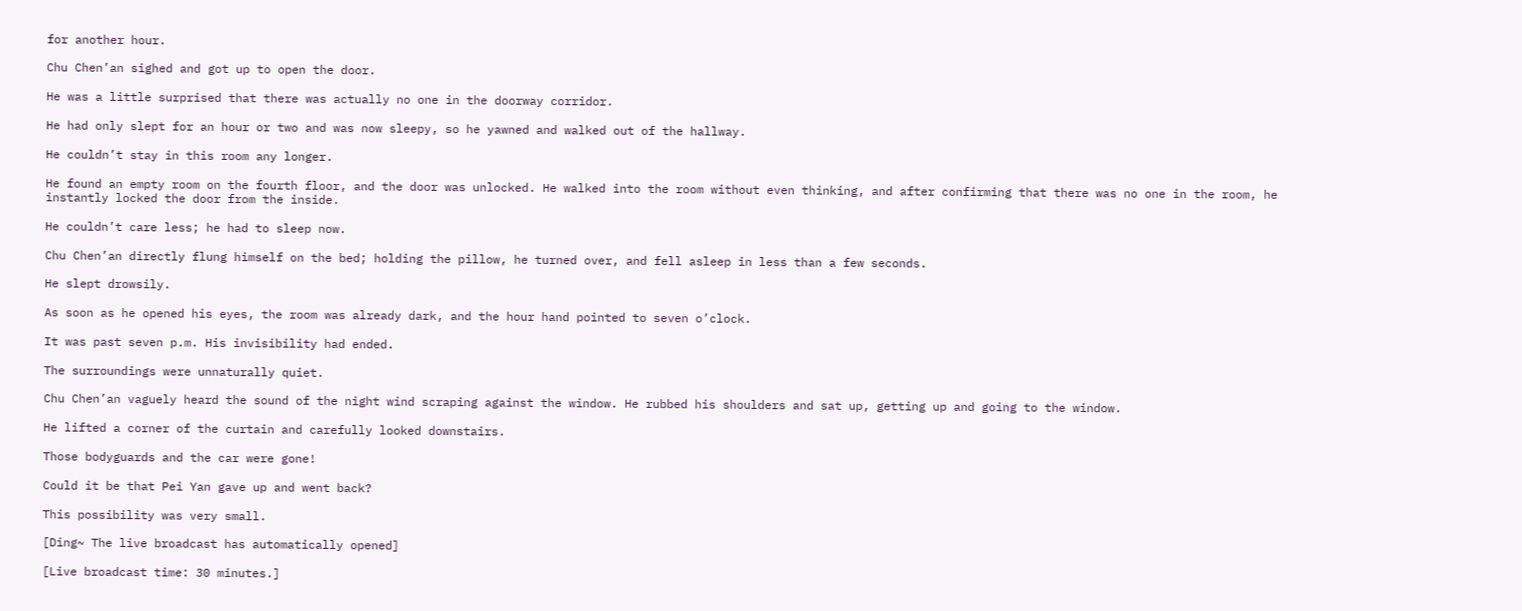for another hour.

Chu Chen’an sighed and got up to open the door.

He was a little surprised that there was actually no one in the doorway corridor.

He had only slept for an hour or two and was now sleepy, so he yawned and walked out of the hallway.

He couldn’t stay in this room any longer.

He found an empty room on the fourth floor, and the door was unlocked. He walked into the room without even thinking, and after confirming that there was no one in the room, he instantly locked the door from the inside.

He couldn’t care less; he had to sleep now.

Chu Chen’an directly flung himself on the bed; holding the pillow, he turned over, and fell asleep in less than a few seconds.

He slept drowsily.

As soon as he opened his eyes, the room was already dark, and the hour hand pointed to seven o’clock.

It was past seven p.m. His invisibility had ended.

The surroundings were unnaturally quiet.

Chu Chen’an vaguely heard the sound of the night wind scraping against the window. He rubbed his shoulders and sat up, getting up and going to the window.

He lifted a corner of the curtain and carefully looked downstairs.

Those bodyguards and the car were gone!

Could it be that Pei Yan gave up and went back?

This possibility was very small.

[Ding~ The live broadcast has automatically opened]

[Live broadcast time: 30 minutes.]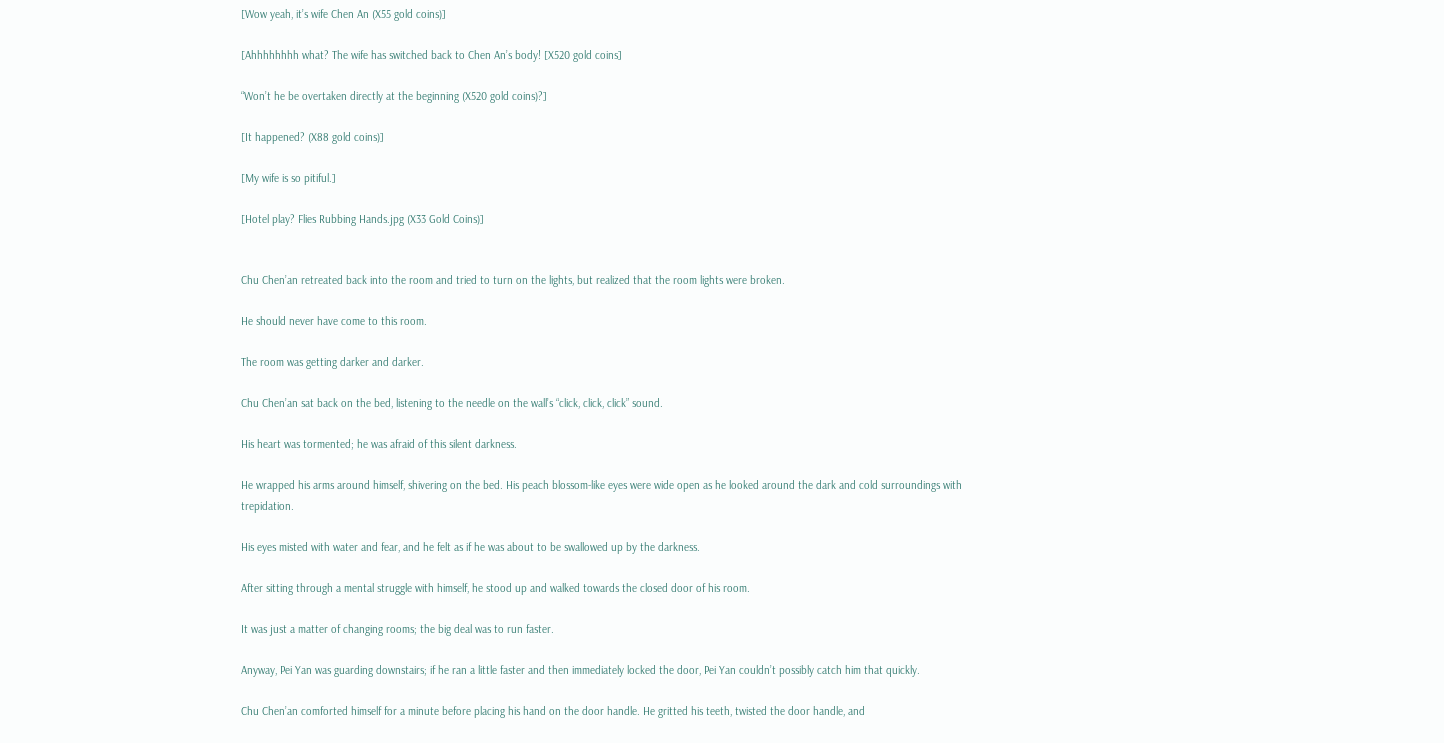[Wow yeah, it’s wife Chen An (X55 gold coins)]

[Ahhhhhhhh what? The wife has switched back to Chen An’s body! [X520 gold coins]

“Won’t he be overtaken directly at the beginning (X520 gold coins)?]

[It happened? (X88 gold coins)]

[My wife is so pitiful.]

[Hotel play? Flies Rubbing Hands.jpg (X33 Gold Coins)]


Chu Chen’an retreated back into the room and tried to turn on the lights, but realized that the room lights were broken.

He should never have come to this room.

The room was getting darker and darker.

Chu Chen’an sat back on the bed, listening to the needle on the wall’s “click, click, click” sound.

His heart was tormented; he was afraid of this silent darkness.

He wrapped his arms around himself, shivering on the bed. His peach blossom-like eyes were wide open as he looked around the dark and cold surroundings with trepidation.

His eyes misted with water and fear, and he felt as if he was about to be swallowed up by the darkness.

After sitting through a mental struggle with himself, he stood up and walked towards the closed door of his room.

It was just a matter of changing rooms; the big deal was to run faster.

Anyway, Pei Yan was guarding downstairs; if he ran a little faster and then immediately locked the door, Pei Yan couldn’t possibly catch him that quickly.

Chu Chen’an comforted himself for a minute before placing his hand on the door handle. He gritted his teeth, twisted the door handle, and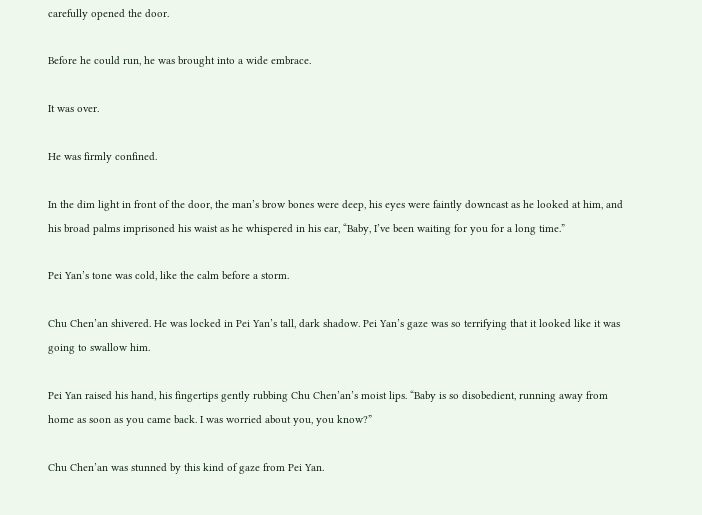carefully opened the door.

Before he could run, he was brought into a wide embrace.

It was over.

He was firmly confined.

In the dim light in front of the door, the man’s brow bones were deep, his eyes were faintly downcast as he looked at him, and his broad palms imprisoned his waist as he whispered in his ear, “Baby, I’ve been waiting for you for a long time.”

Pei Yan’s tone was cold, like the calm before a storm.

Chu Chen’an shivered. He was locked in Pei Yan’s tall, dark shadow. Pei Yan’s gaze was so terrifying that it looked like it was going to swallow him.

Pei Yan raised his hand, his fingertips gently rubbing Chu Chen’an’s moist lips. “Baby is so disobedient, running away from home as soon as you came back. I was worried about you, you know?”

Chu Chen’an was stunned by this kind of gaze from Pei Yan.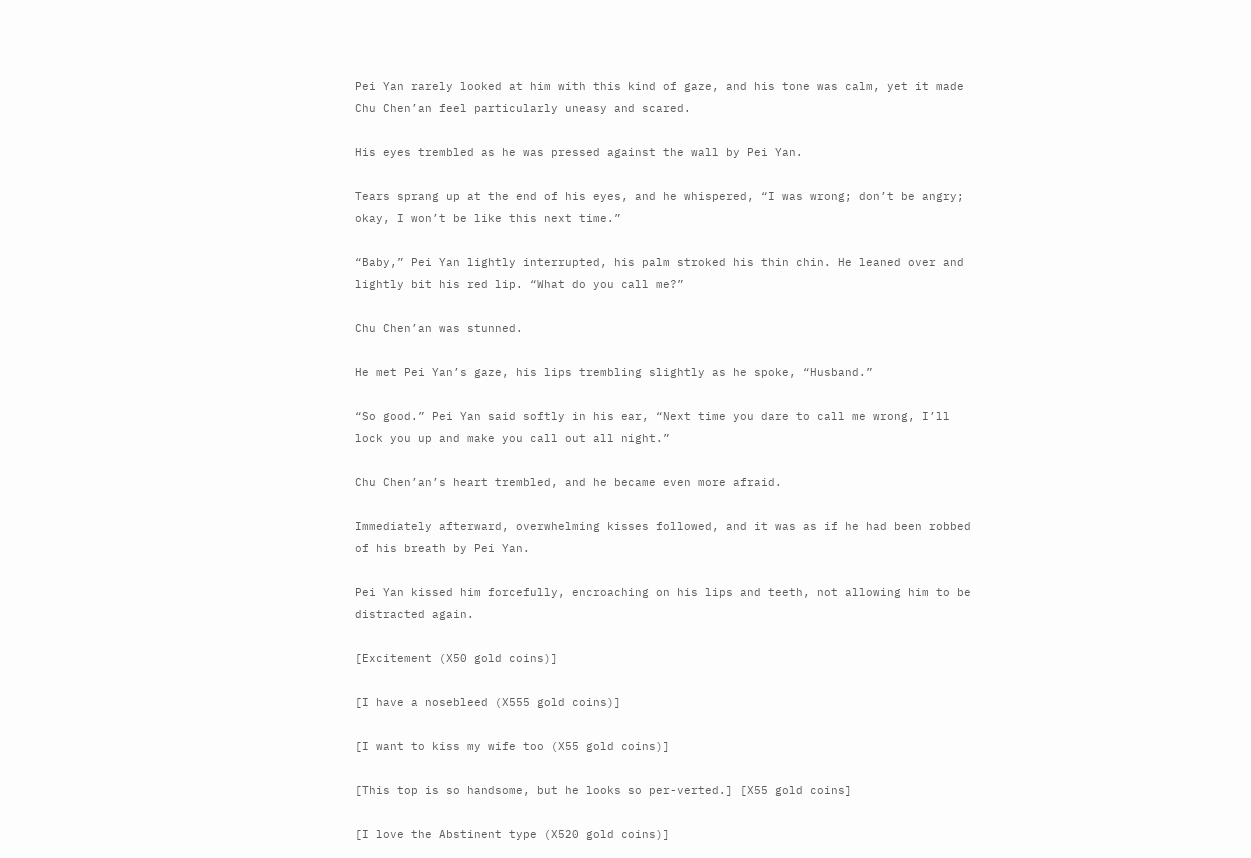Pei Yan rarely looked at him with this kind of gaze, and his tone was calm, yet it made Chu Chen’an feel particularly uneasy and scared.

His eyes trembled as he was pressed against the wall by Pei Yan.

Tears sprang up at the end of his eyes, and he whispered, “I was wrong; don’t be angry; okay, I won’t be like this next time.”

“Baby,” Pei Yan lightly interrupted, his palm stroked his thin chin. He leaned over and lightly bit his red lip. “What do you call me?”

Chu Chen’an was stunned.

He met Pei Yan’s gaze, his lips trembling slightly as he spoke, “Husband.”

“So good.” Pei Yan said softly in his ear, “Next time you dare to call me wrong, I’ll lock you up and make you call out all night.”

Chu Chen’an’s heart trembled, and he became even more afraid.

Immediately afterward, overwhelming kisses followed, and it was as if he had been robbed of his breath by Pei Yan.

Pei Yan kissed him forcefully, encroaching on his lips and teeth, not allowing him to be distracted again.

[Excitement (X50 gold coins)]

[I have a nosebleed (X555 gold coins)]

[I want to kiss my wife too (X55 gold coins)]

[This top is so handsome, but he looks so per-verted.] [X55 gold coins]

[I love the Abstinent type (X520 gold coins)]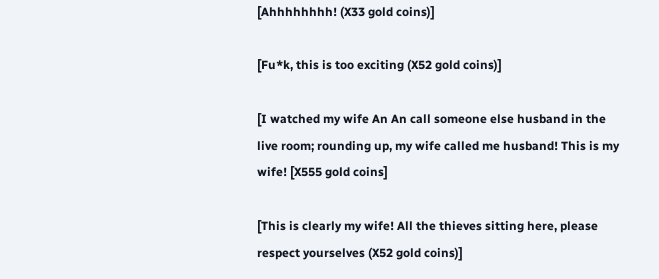[Ahhhhhhhh! (X33 gold coins)]

[Fu*k, this is too exciting (X52 gold coins)]

[I watched my wife An An call someone else husband in the live room; rounding up, my wife called me husband! This is my wife! [X555 gold coins]

[This is clearly my wife! All the thieves sitting here, please respect yourselves (X52 gold coins)]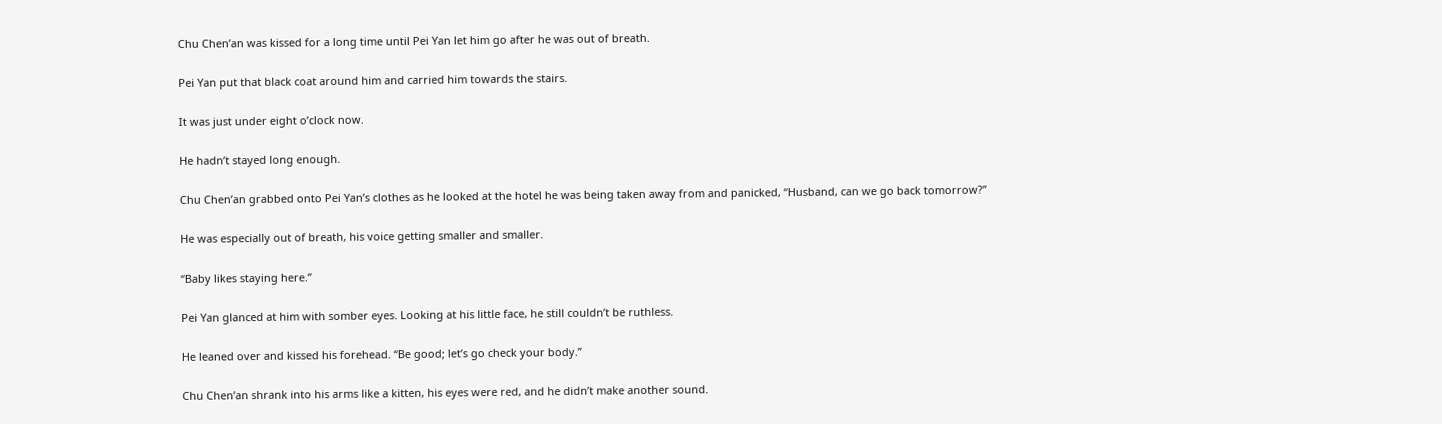Chu Chen’an was kissed for a long time until Pei Yan let him go after he was out of breath.

Pei Yan put that black coat around him and carried him towards the stairs.

It was just under eight o’clock now.

He hadn’t stayed long enough.

Chu Chen’an grabbed onto Pei Yan’s clothes as he looked at the hotel he was being taken away from and panicked, “Husband, can we go back tomorrow?”

He was especially out of breath, his voice getting smaller and smaller.

“Baby likes staying here.”

Pei Yan glanced at him with somber eyes. Looking at his little face, he still couldn’t be ruthless.

He leaned over and kissed his forehead. “Be good; let’s go check your body.”

Chu Chen’an shrank into his arms like a kitten, his eyes were red, and he didn’t make another sound.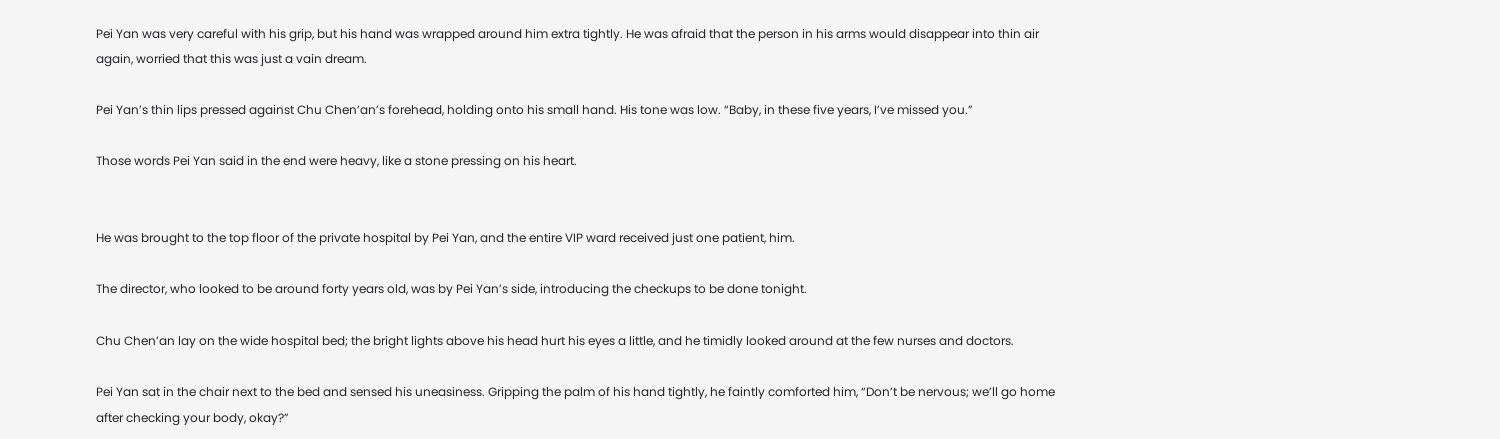Pei Yan was very careful with his grip, but his hand was wrapped around him extra tightly. He was afraid that the person in his arms would disappear into thin air again, worried that this was just a vain dream.

Pei Yan’s thin lips pressed against Chu Chen’an’s forehead, holding onto his small hand. His tone was low. “Baby, in these five years, I’ve missed you.”

Those words Pei Yan said in the end were heavy, like a stone pressing on his heart.


He was brought to the top floor of the private hospital by Pei Yan, and the entire VIP ward received just one patient, him.

The director, who looked to be around forty years old, was by Pei Yan’s side, introducing the checkups to be done tonight.

Chu Chen’an lay on the wide hospital bed; the bright lights above his head hurt his eyes a little, and he timidly looked around at the few nurses and doctors.

Pei Yan sat in the chair next to the bed and sensed his uneasiness. Gripping the palm of his hand tightly, he faintly comforted him, “Don’t be nervous; we’ll go home after checking your body, okay?”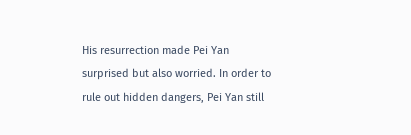His resurrection made Pei Yan surprised but also worried. In order to rule out hidden dangers, Pei Yan still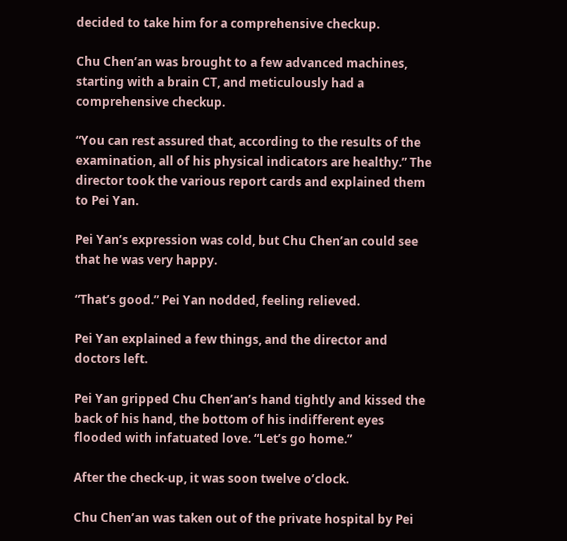decided to take him for a comprehensive checkup.

Chu Chen’an was brought to a few advanced machines, starting with a brain CT, and meticulously had a comprehensive checkup.

“You can rest assured that, according to the results of the examination, all of his physical indicators are healthy.” The director took the various report cards and explained them to Pei Yan.

Pei Yan’s expression was cold, but Chu Chen’an could see that he was very happy.

“That’s good.” Pei Yan nodded, feeling relieved.

Pei Yan explained a few things, and the director and doctors left.

Pei Yan gripped Chu Chen’an’s hand tightly and kissed the back of his hand, the bottom of his indifferent eyes flooded with infatuated love. “Let’s go home.”

After the check-up, it was soon twelve o’clock.

Chu Chen’an was taken out of the private hospital by Pei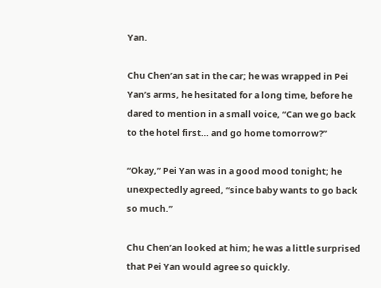Yan.

Chu Chen’an sat in the car; he was wrapped in Pei Yan’s arms, he hesitated for a long time, before he dared to mention in a small voice, “Can we go back to the hotel first… and go home tomorrow?”

“Okay,” Pei Yan was in a good mood tonight; he unexpectedly agreed, “since baby wants to go back so much.”

Chu Chen’an looked at him; he was a little surprised that Pei Yan would agree so quickly.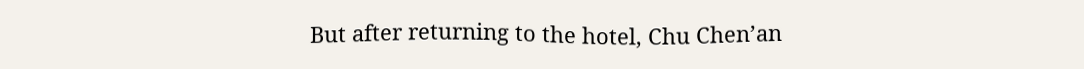But after returning to the hotel, Chu Chen’an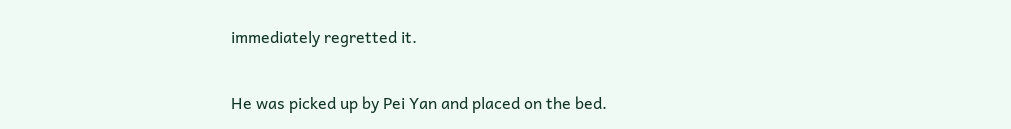immediately regretted it.

He was picked up by Pei Yan and placed on the bed.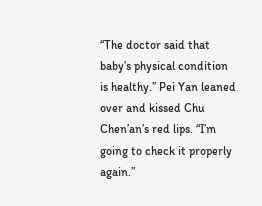“The doctor said that baby’s physical condition is healthy.” Pei Yan leaned over and kissed Chu Chen’an’s red lips. “I’m going to check it properly again.”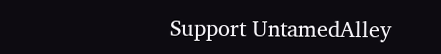Support UntamedAlley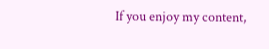If you enjoy my content,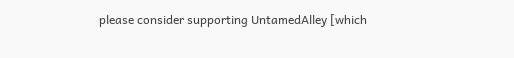please consider supporting UntamedAlley [which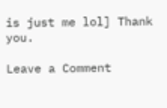is just me lol] Thank you.

Leave a Comment